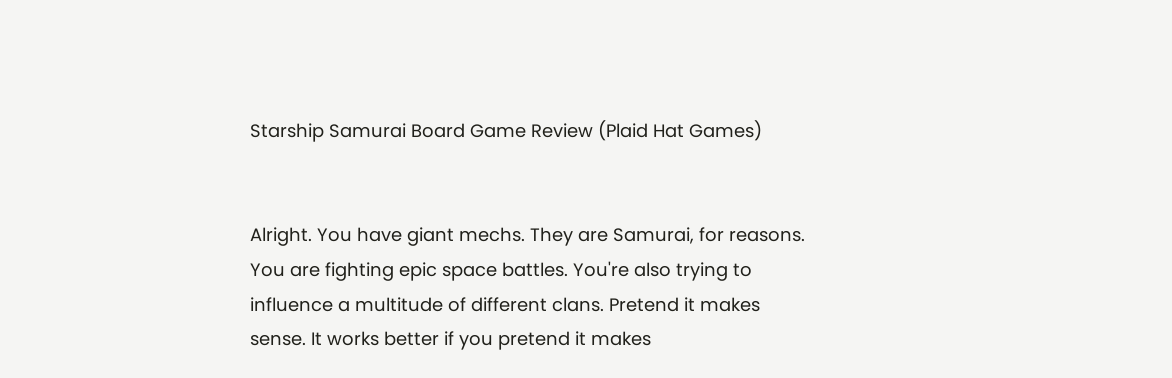Starship Samurai Board Game Review (Plaid Hat Games)


Alright. You have giant mechs. They are Samurai, for reasons. You are fighting epic space battles. You're also trying to influence a multitude of different clans. Pretend it makes sense. It works better if you pretend it makes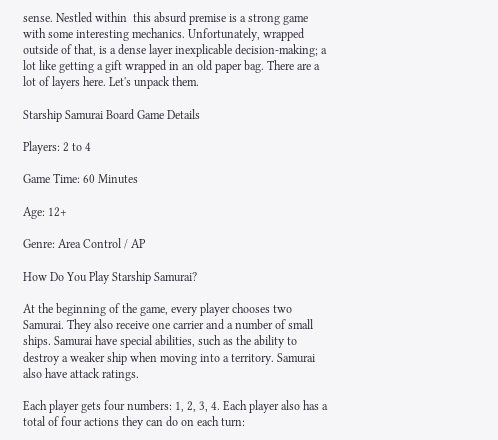sense. Nestled within  this absurd premise is a strong game with some interesting mechanics. Unfortunately, wrapped outside of that, is a dense layer inexplicable decision-making; a lot like getting a gift wrapped in an old paper bag. There are a lot of layers here. Let's unpack them.

Starship Samurai Board Game Details

Players: 2 to 4

Game Time: 60 Minutes

Age: 12+

Genre: Area Control / AP

How Do You Play Starship Samurai?

At the beginning of the game, every player chooses two Samurai. They also receive one carrier and a number of small ships. Samurai have special abilities, such as the ability to destroy a weaker ship when moving into a territory. Samurai also have attack ratings.

Each player gets four numbers: 1, 2, 3, 4. Each player also has a total of four actions they can do on each turn: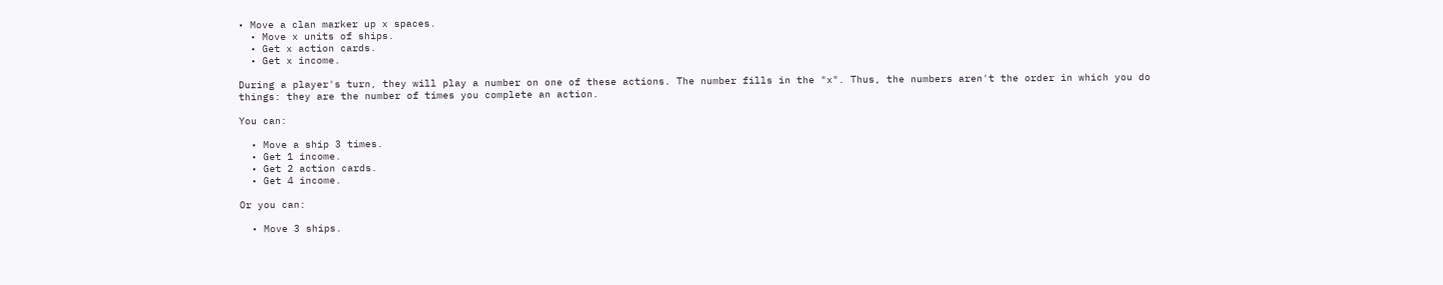• Move a clan marker up x spaces.
  • Move x units of ships.
  • Get x action cards.
  • Get x income.

During a player's turn, they will play a number on one of these actions. The number fills in the "x". Thus, the numbers aren't the order in which you do things: they are the number of times you complete an action.

You can:

  • Move a ship 3 times.
  • Get 1 income.
  • Get 2 action cards.
  • Get 4 income.

Or you can:

  • Move 3 ships.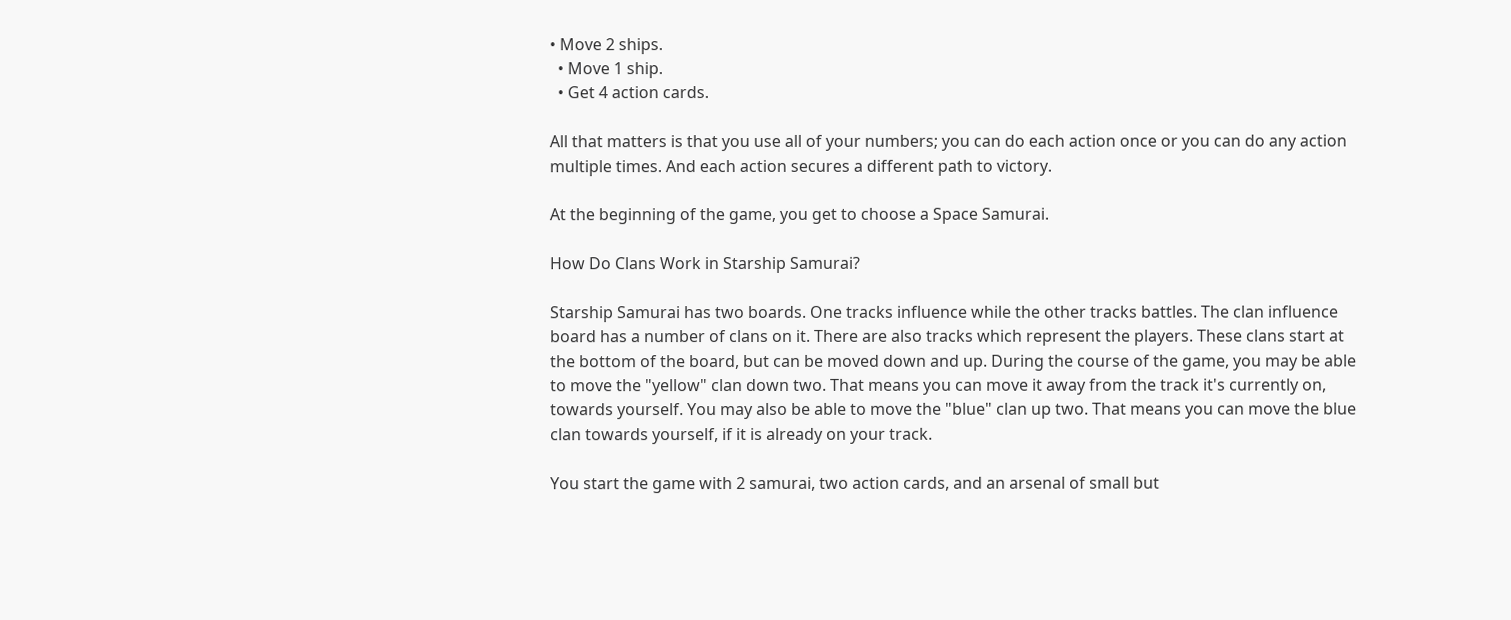• Move 2 ships.
  • Move 1 ship.
  • Get 4 action cards.

All that matters is that you use all of your numbers; you can do each action once or you can do any action multiple times. And each action secures a different path to victory.

At the beginning of the game, you get to choose a Space Samurai.

How Do Clans Work in Starship Samurai?

Starship Samurai has two boards. One tracks influence while the other tracks battles. The clan influence board has a number of clans on it. There are also tracks which represent the players. These clans start at the bottom of the board, but can be moved down and up. During the course of the game, you may be able to move the "yellow" clan down two. That means you can move it away from the track it's currently on, towards yourself. You may also be able to move the "blue" clan up two. That means you can move the blue clan towards yourself, if it is already on your track.

You start the game with 2 samurai, two action cards, and an arsenal of small but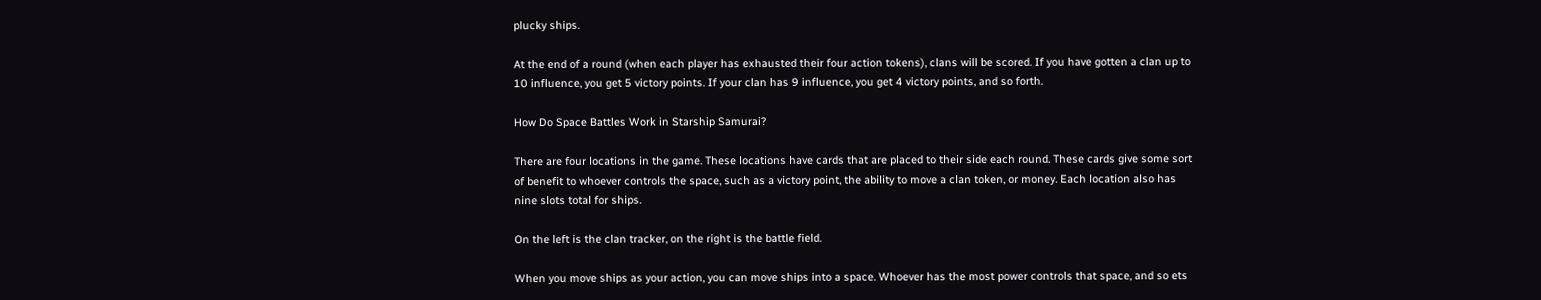plucky ships.

At the end of a round (when each player has exhausted their four action tokens), clans will be scored. If you have gotten a clan up to 10 influence, you get 5 victory points. If your clan has 9 influence, you get 4 victory points, and so forth.

How Do Space Battles Work in Starship Samurai?

There are four locations in the game. These locations have cards that are placed to their side each round. These cards give some sort of benefit to whoever controls the space, such as a victory point, the ability to move a clan token, or money. Each location also has nine slots total for ships.

On the left is the clan tracker, on the right is the battle field.

When you move ships as your action, you can move ships into a space. Whoever has the most power controls that space, and so ets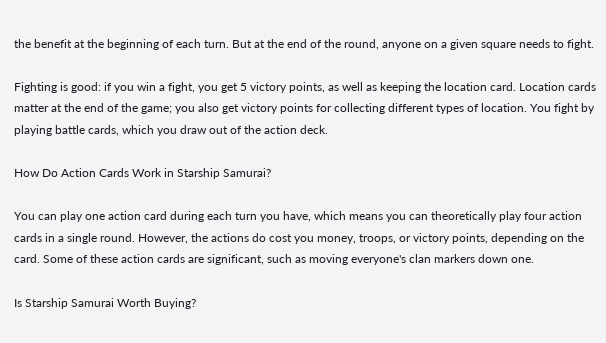the benefit at the beginning of each turn. But at the end of the round, anyone on a given square needs to fight.

Fighting is good: if you win a fight, you get 5 victory points, as well as keeping the location card. Location cards matter at the end of the game; you also get victory points for collecting different types of location. You fight by playing battle cards, which you draw out of the action deck.

How Do Action Cards Work in Starship Samurai?

You can play one action card during each turn you have, which means you can theoretically play four action cards in a single round. However, the actions do cost you money, troops, or victory points, depending on the card. Some of these action cards are significant, such as moving everyone's clan markers down one.

Is Starship Samurai Worth Buying?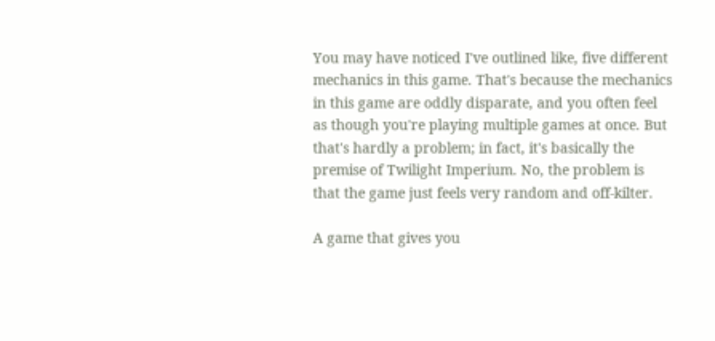You may have noticed I've outlined like, five different mechanics in this game. That's because the mechanics in this game are oddly disparate, and you often feel as though you're playing multiple games at once. But that's hardly a problem; in fact, it's basically the premise of Twilight Imperium. No, the problem is that the game just feels very random and off-kilter.

A game that gives you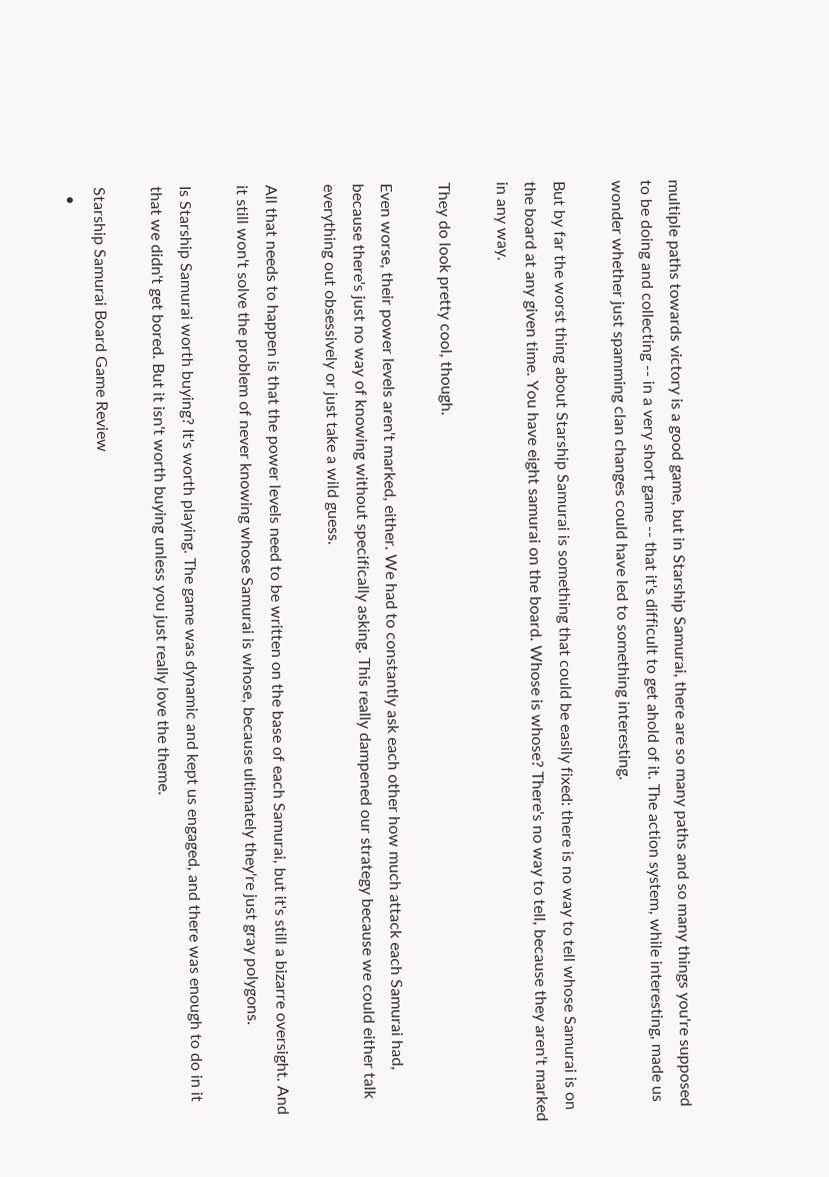multiple paths towards victory is a good game, but in Starship Samurai, there are so many paths and so many things you're supposed to be doing and collecting -- in a very short game -- that it's difficult to get ahold of it. The action system, while interesting, made us wonder whether just spamming clan changes could have led to something interesting.

But by far the worst thing about Starship Samurai is something that could be easily fixed: there is no way to tell whose Samurai is on the board at any given time. You have eight samurai on the board. Whose is whose? There's no way to tell, because they aren't marked in any way.

They do look pretty cool, though.

Even worse, their power levels aren't marked, either. We had to constantly ask each other how much attack each Samurai had, because there's just no way of knowing without specifically asking. This really dampened our strategy because we could either talk everything out obsessively or just take a wild guess.

All that needs to happen is that the power levels need to be written on the base of each Samurai, but it's still a bizarre oversight. And it still won't solve the problem of never knowing whose Samurai is whose, because ultimately they're just gray polygons.

Is Starship Samurai worth buying? It's worth playing. The game was dynamic and kept us engaged, and there was enough to do in it that we didn't get bored. But it isn't worth buying unless you just really love the theme.

Starship Samurai Board Game Review
  •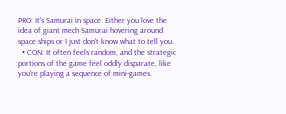PRO: It's Samurai in space. Either you love the idea of giant mech Samurai hovering around space ships or I just don't know what to tell you.
  • CON: It often feels random, and the strategic portions of the game feel oddly disparate, like you're playing a sequence of mini-games.